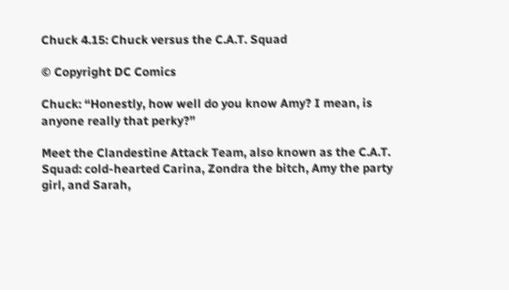Chuck 4.15: Chuck versus the C.A.T. Squad

© Copyright DC Comics

Chuck: “Honestly, how well do you know Amy? I mean, is anyone really that perky?”

Meet the Clandestine Attack Team, also known as the C.A.T. Squad: cold-hearted Carina, Zondra the bitch, Amy the party girl, and Sarah,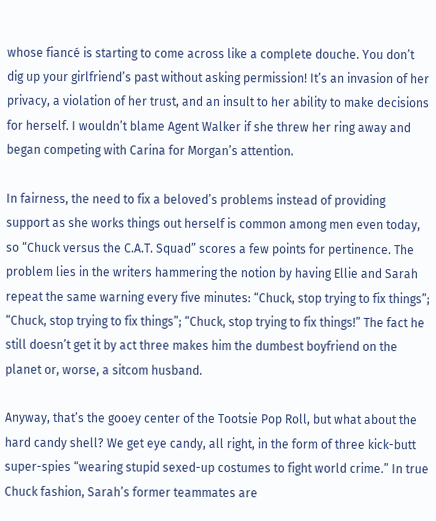whose fiancé is starting to come across like a complete douche. You don’t dig up your girlfriend’s past without asking permission! It’s an invasion of her privacy, a violation of her trust, and an insult to her ability to make decisions for herself. I wouldn’t blame Agent Walker if she threw her ring away and began competing with Carina for Morgan’s attention.

In fairness, the need to fix a beloved’s problems instead of providing support as she works things out herself is common among men even today, so “Chuck versus the C.A.T. Squad” scores a few points for pertinence. The problem lies in the writers hammering the notion by having Ellie and Sarah repeat the same warning every five minutes: “Chuck, stop trying to fix things”; “Chuck, stop trying to fix things”; “Chuck, stop trying to fix things!” The fact he still doesn’t get it by act three makes him the dumbest boyfriend on the planet or, worse, a sitcom husband.

Anyway, that’s the gooey center of the Tootsie Pop Roll, but what about the hard candy shell? We get eye candy, all right, in the form of three kick-butt super-spies “wearing stupid sexed-up costumes to fight world crime.” In true Chuck fashion, Sarah’s former teammates are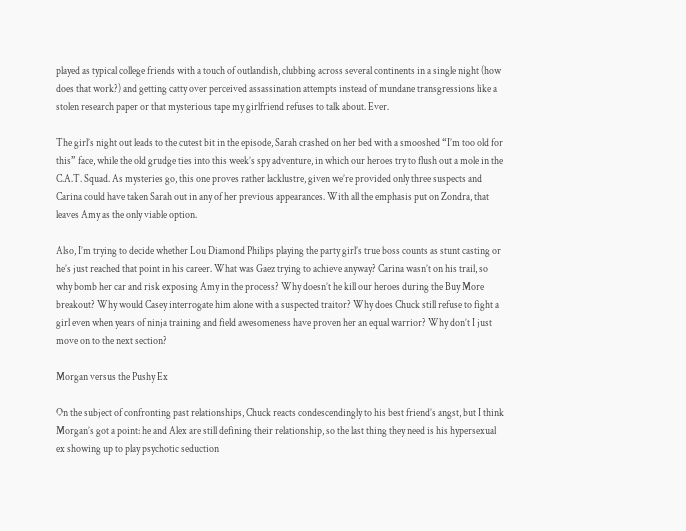played as typical college friends with a touch of outlandish, clubbing across several continents in a single night (how does that work?) and getting catty over perceived assassination attempts instead of mundane transgressions like a stolen research paper or that mysterious tape my girlfriend refuses to talk about. Ever.

The girl’s night out leads to the cutest bit in the episode, Sarah crashed on her bed with a smooshed “I’m too old for this” face, while the old grudge ties into this week’s spy adventure, in which our heroes try to flush out a mole in the C.A.T. Squad. As mysteries go, this one proves rather lacklustre, given we’re provided only three suspects and Carina could have taken Sarah out in any of her previous appearances. With all the emphasis put on Zondra, that leaves Amy as the only viable option.

Also, I’m trying to decide whether Lou Diamond Philips playing the party girl’s true boss counts as stunt casting or he’s just reached that point in his career. What was Gaez trying to achieve anyway? Carina wasn’t on his trail, so why bomb her car and risk exposing Amy in the process? Why doesn’t he kill our heroes during the Buy More breakout? Why would Casey interrogate him alone with a suspected traitor? Why does Chuck still refuse to fight a girl even when years of ninja training and field awesomeness have proven her an equal warrior? Why don’t I just move on to the next section?

Morgan versus the Pushy Ex

On the subject of confronting past relationships, Chuck reacts condescendingly to his best friend’s angst, but I think Morgan’s got a point: he and Alex are still defining their relationship, so the last thing they need is his hypersexual ex showing up to play psychotic seduction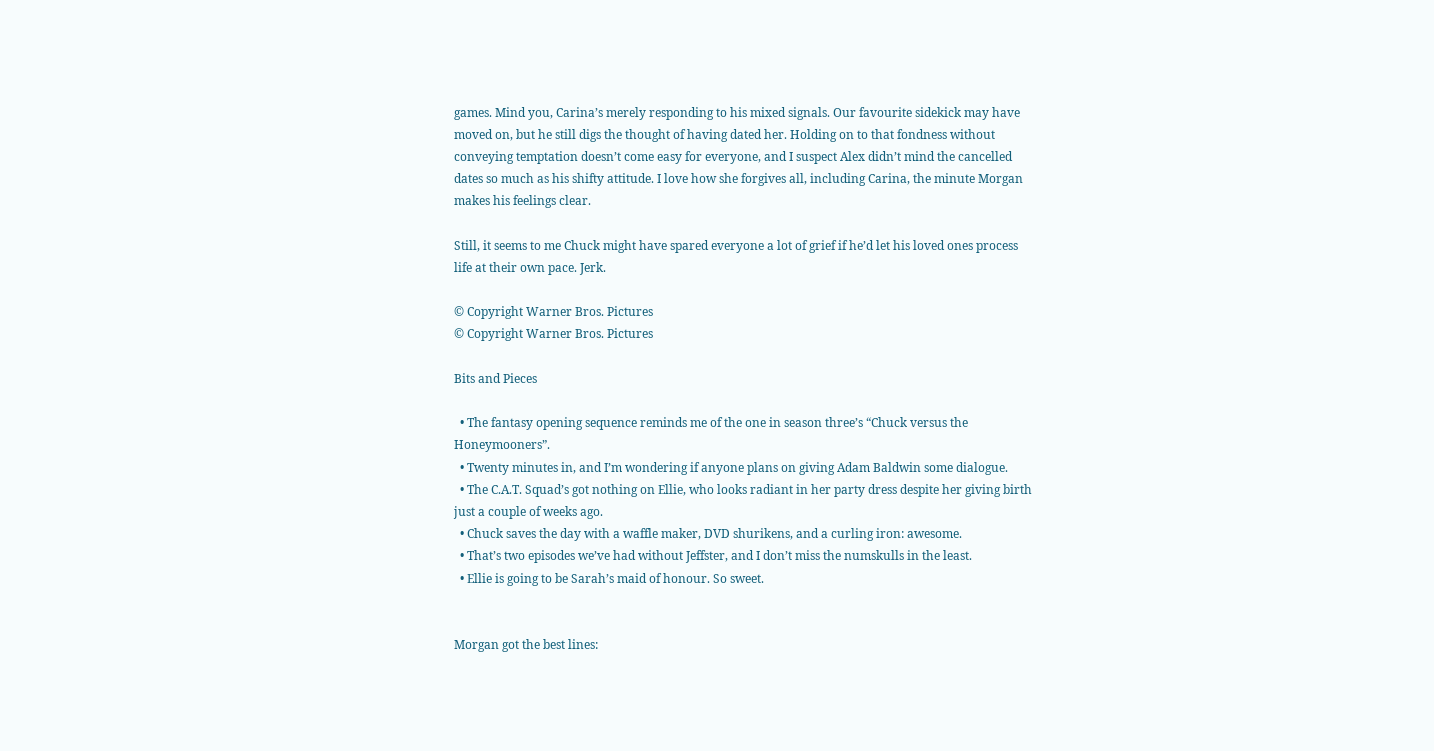games. Mind you, Carina’s merely responding to his mixed signals. Our favourite sidekick may have moved on, but he still digs the thought of having dated her. Holding on to that fondness without conveying temptation doesn’t come easy for everyone, and I suspect Alex didn’t mind the cancelled dates so much as his shifty attitude. I love how she forgives all, including Carina, the minute Morgan makes his feelings clear.

Still, it seems to me Chuck might have spared everyone a lot of grief if he’d let his loved ones process life at their own pace. Jerk.

© Copyright Warner Bros. Pictures
© Copyright Warner Bros. Pictures

Bits and Pieces

  • The fantasy opening sequence reminds me of the one in season three’s “Chuck versus the Honeymooners”.
  • Twenty minutes in, and I’m wondering if anyone plans on giving Adam Baldwin some dialogue.
  • The C.A.T. Squad’s got nothing on Ellie, who looks radiant in her party dress despite her giving birth just a couple of weeks ago.
  • Chuck saves the day with a waffle maker, DVD shurikens, and a curling iron: awesome.
  • That’s two episodes we’ve had without Jeffster, and I don’t miss the numskulls in the least.
  • Ellie is going to be Sarah’s maid of honour. So sweet.


Morgan got the best lines: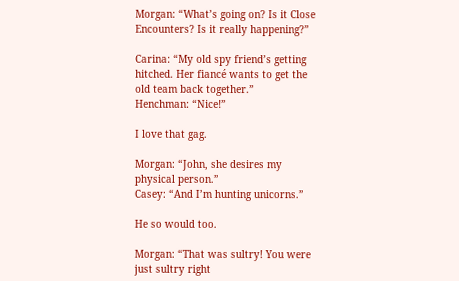Morgan: “What’s going on? Is it Close Encounters? Is it really happening?”

Carina: “My old spy friend’s getting hitched. Her fiancé wants to get the old team back together.”
Henchman: “Nice!”

I love that gag.

Morgan: “John, she desires my physical person.”
Casey: “And I’m hunting unicorns.”

He so would too.

Morgan: “That was sultry! You were just sultry right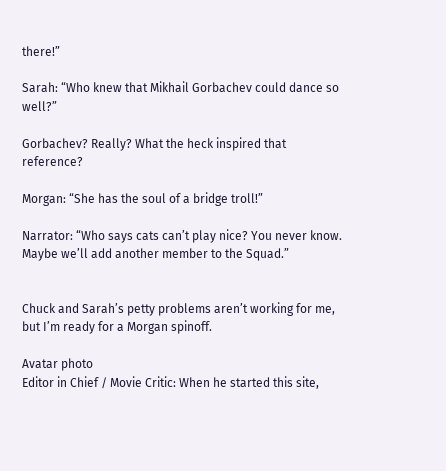there!”

Sarah: “Who knew that Mikhail Gorbachev could dance so well?”

Gorbachev? Really? What the heck inspired that reference?

Morgan: “She has the soul of a bridge troll!”

Narrator: “Who says cats can’t play nice? You never know. Maybe we’ll add another member to the Squad.”


Chuck and Sarah’s petty problems aren’t working for me, but I’m ready for a Morgan spinoff.

Avatar photo
Editor in Chief / Movie Critic: When he started this site,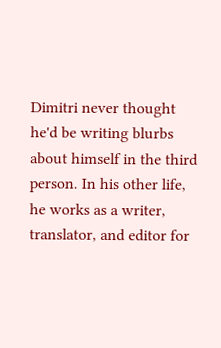Dimitri never thought he'd be writing blurbs about himself in the third person. In his other life, he works as a writer, translator, and editor for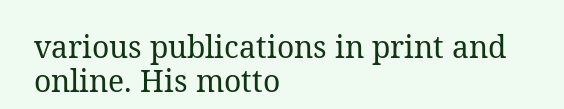various publications in print and online. His motto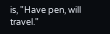is, "Have pen, will travel."